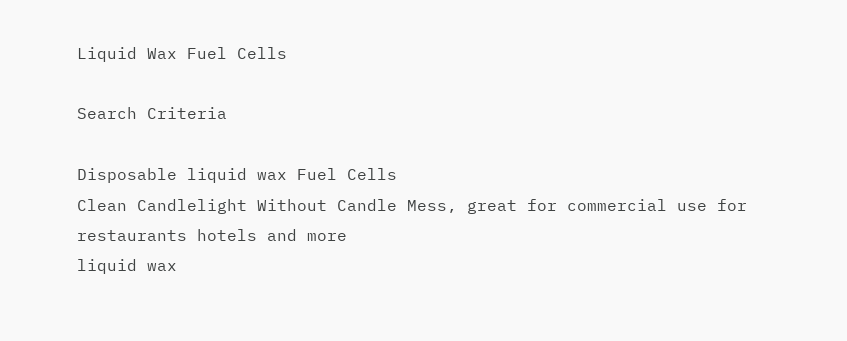Liquid Wax Fuel Cells

Search Criteria

Disposable liquid wax Fuel Cells
Clean Candlelight Without Candle Mess, great for commercial use for restaurants hotels and more
liquid wax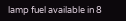lamp fuel available in 8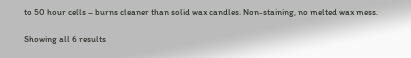to 50 hour cells – burns cleaner than solid wax candles. Non-staining, no melted wax mess.

Showing all 6 results